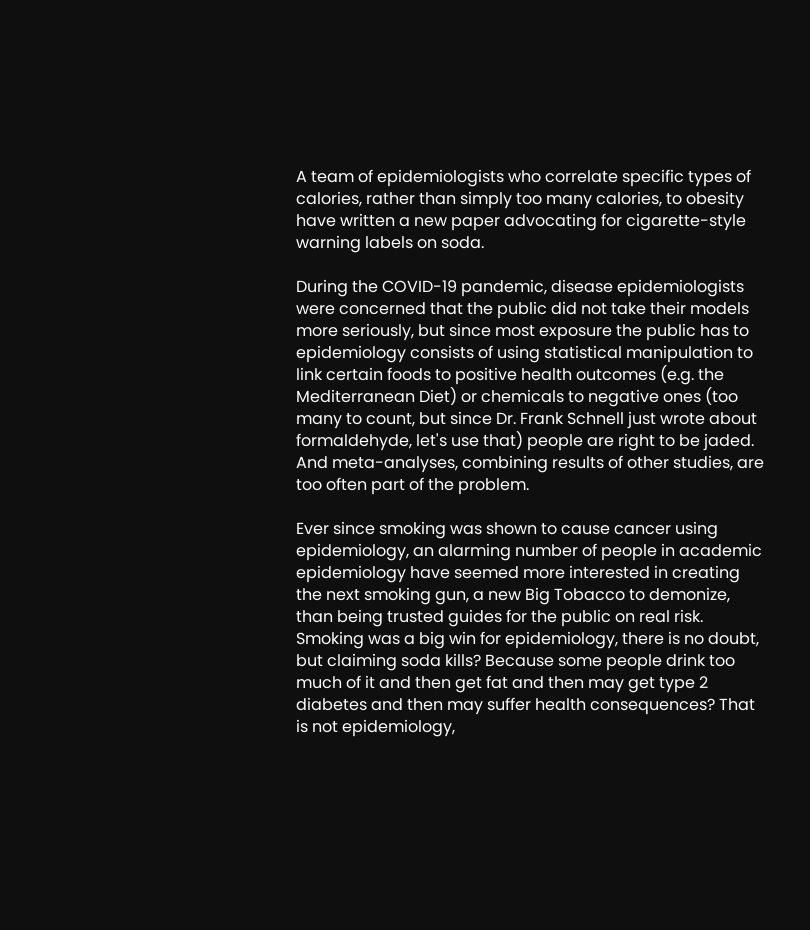A team of epidemiologists who correlate specific types of calories, rather than simply too many calories, to obesity have written a new paper advocating for cigarette-style warning labels on soda.

During the COVID-19 pandemic, disease epidemiologists were concerned that the public did not take their models more seriously, but since most exposure the public has to epidemiology consists of using statistical manipulation to link certain foods to positive health outcomes (e.g. the Mediterranean Diet) or chemicals to negative ones (too many to count, but since Dr. Frank Schnell just wrote about formaldehyde, let's use that) people are right to be jaded. And meta-analyses, combining results of other studies, are too often part of the problem.

Ever since smoking was shown to cause cancer using epidemiology, an alarming number of people in academic epidemiology have seemed more interested in creating the next smoking gun, a new Big Tobacco to demonize, than being trusted guides for the public on real risk. Smoking was a big win for epidemiology, there is no doubt, but claiming soda kills? Because some people drink too much of it and then get fat and then may get type 2 diabetes and then may suffer health consequences? That is not epidemiology,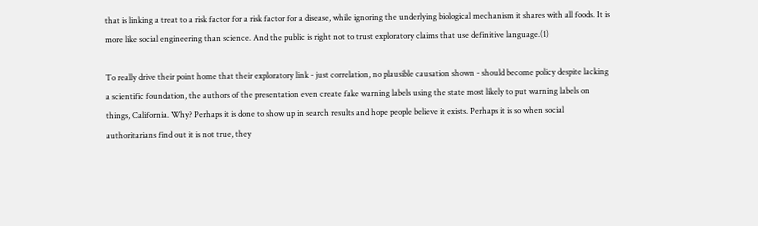that is linking a treat to a risk factor for a risk factor for a disease, while ignoring the underlying biological mechanism it shares with all foods. It is more like social engineering than science. And the public is right not to trust exploratory claims that use definitive language.(1)

To really drive their point home that their exploratory link - just correlation, no plausible causation shown - should become policy despite lacking a scientific foundation, the authors of the presentation even create fake warning labels using the state most likely to put warning labels on things, California. Why? Perhaps it is done to show up in search results and hope people believe it exists. Perhaps it is so when social authoritarians find out it is not true, they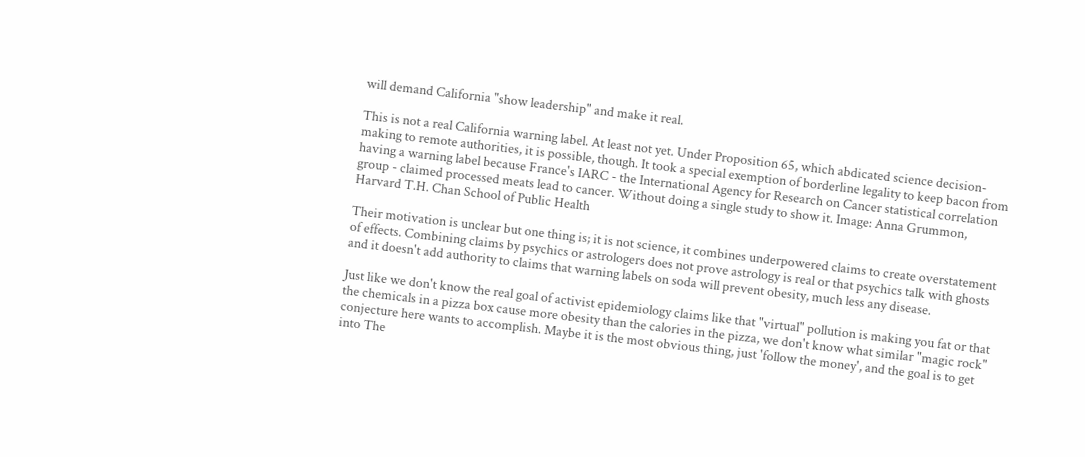will demand California "show leadership" and make it real.

This is not a real California warning label. At least not yet. Under Proposition 65, which abdicated science decision-making to remote authorities, it is possible, though. It took a special exemption of borderline legality to keep bacon from having a warning label because France's IARC - the International Agency for Research on Cancer statistical correlation group - claimed processed meats lead to cancer. Without doing a single study to show it. Image: Anna Grummon, Harvard T.H. Chan School of Public Health

Their motivation is unclear but one thing is; it is not science, it combines underpowered claims to create overstatement of effects. Combining claims by psychics or astrologers does not prove astrology is real or that psychics talk with ghosts and it doesn't add authority to claims that warning labels on soda will prevent obesity, much less any disease.

Just like we don't know the real goal of activist epidemiology claims like that "virtual" pollution is making you fat or that the chemicals in a pizza box cause more obesity than the calories in the pizza, we don't know what similar "magic rock" conjecture here wants to accomplish. Maybe it is the most obvious thing, just 'follow the money', and the goal is to get into The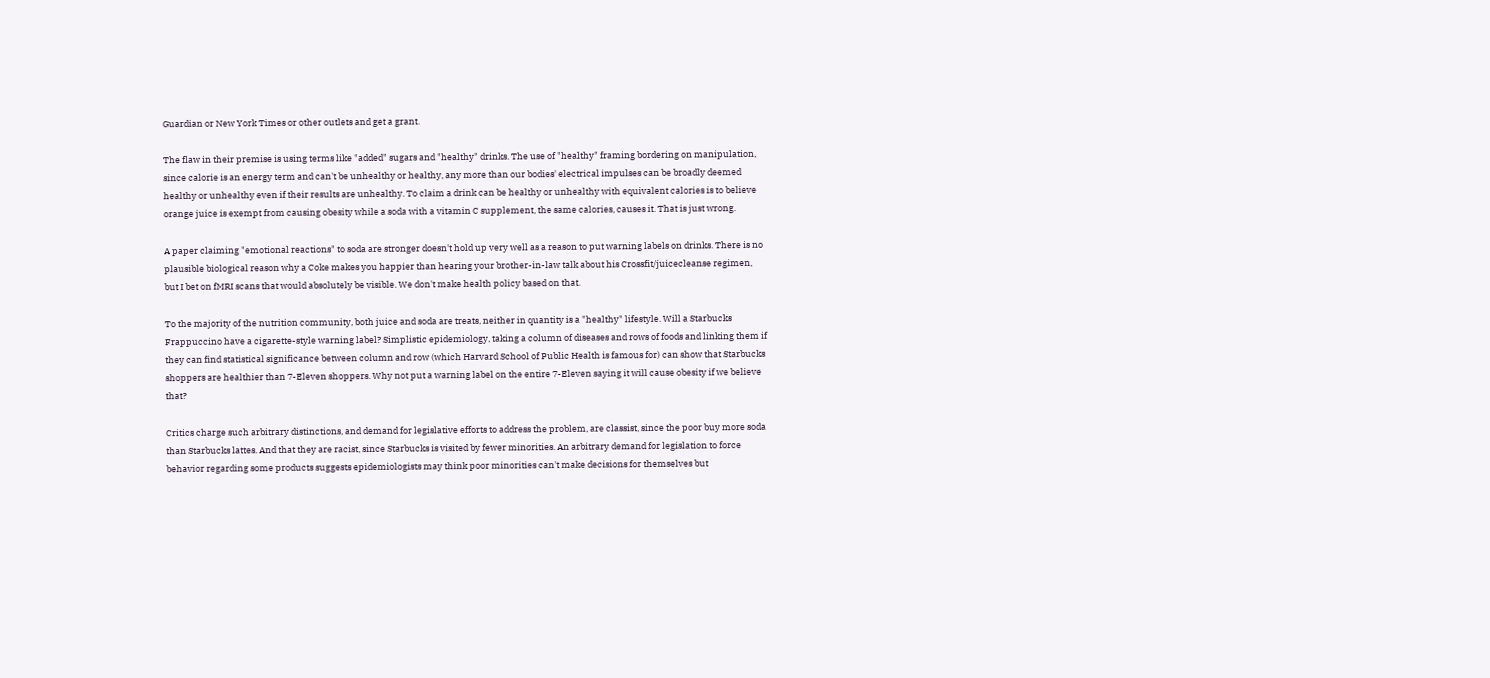Guardian or New York Times or other outlets and get a grant.

The flaw in their premise is using terms like "added" sugars and "healthy" drinks. The use of "healthy" framing bordering on manipulation, since calorie is an energy term and can't be unhealthy or healthy, any more than our bodies' electrical impulses can be broadly deemed healthy or unhealthy even if their results are unhealthy. To claim a drink can be healthy or unhealthy with equivalent calories is to believe orange juice is exempt from causing obesity while a soda with a vitamin C supplement, the same calories, causes it. That is just wrong.

A paper claiming "emotional reactions" to soda are stronger doesn't hold up very well as a reason to put warning labels on drinks. There is no plausible biological reason why a Coke makes you happier than hearing your brother-in-law talk about his Crossfit/juicecleanse regimen, but I bet on fMRI scans that would absolutely be visible. We don't make health policy based on that.

To the majority of the nutrition community, both juice and soda are treats, neither in quantity is a "healthy" lifestyle. Will a Starbucks Frappuccino have a cigarette-style warning label? Simplistic epidemiology, taking a column of diseases and rows of foods and linking them if they can find statistical significance between column and row (which Harvard School of Public Health is famous for) can show that Starbucks shoppers are healthier than 7-Eleven shoppers. Why not put a warning label on the entire 7-Eleven saying it will cause obesity if we believe that?

Critics charge such arbitrary distinctions, and demand for legislative efforts to address the problem, are classist, since the poor buy more soda than Starbucks lattes. And that they are racist, since Starbucks is visited by fewer minorities. An arbitrary demand for legislation to force behavior regarding some products suggests epidemiologists may think poor minorities can't make decisions for themselves but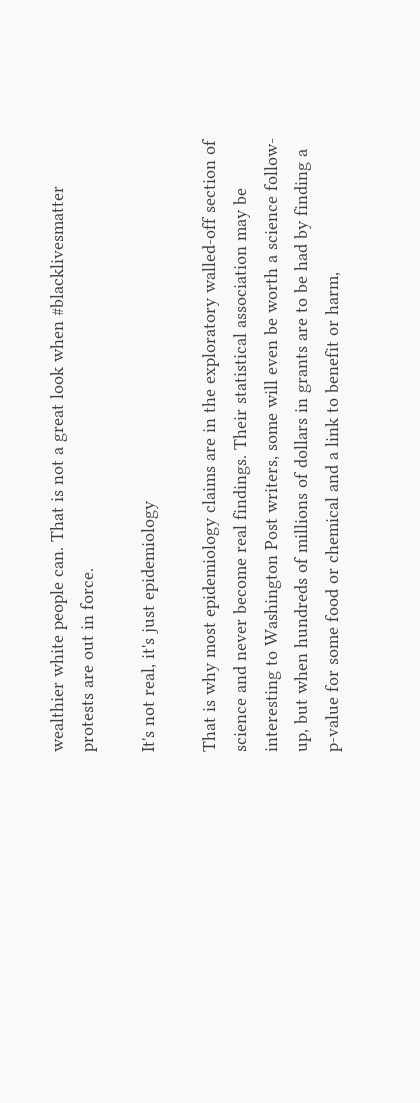wealthier white people can. That is not a great look when #blacklivesmatter protests are out in force.

It's not real, it's just epidemiology

That is why most epidemiology claims are in the exploratory walled-off section of science and never become real findings. Their statistical association may be interesting to Washington Post writers, some will even be worth a science follow-up, but when hundreds of millions of dollars in grants are to be had by finding a p-value for some food or chemical and a link to benefit or harm,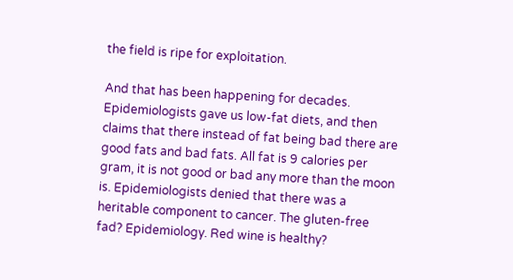the field is ripe for exploitation.

And that has been happening for decades. Epidemiologists gave us low-fat diets, and then claims that there instead of fat being bad there are good fats and bad fats. All fat is 9 calories per gram, it is not good or bad any more than the moon is. Epidemiologists denied that there was a heritable component to cancer. The gluten-free fad? Epidemiology. Red wine is healthy?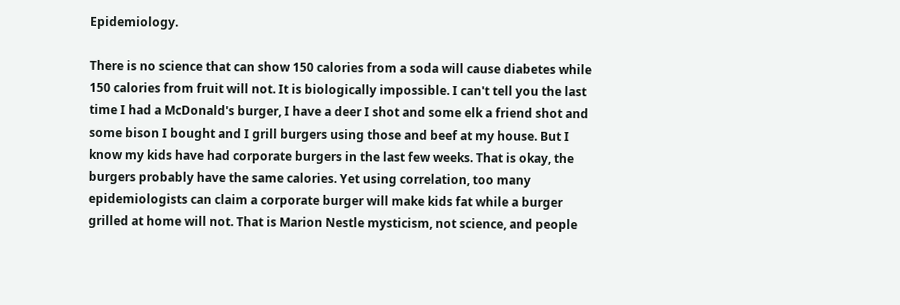Epidemiology.

There is no science that can show 150 calories from a soda will cause diabetes while 150 calories from fruit will not. It is biologically impossible. I can't tell you the last time I had a McDonald's burger, I have a deer I shot and some elk a friend shot and some bison I bought and I grill burgers using those and beef at my house. But I know my kids have had corporate burgers in the last few weeks. That is okay, the burgers probably have the same calories. Yet using correlation, too many epidemiologists can claim a corporate burger will make kids fat while a burger grilled at home will not. That is Marion Nestle mysticism, not science, and people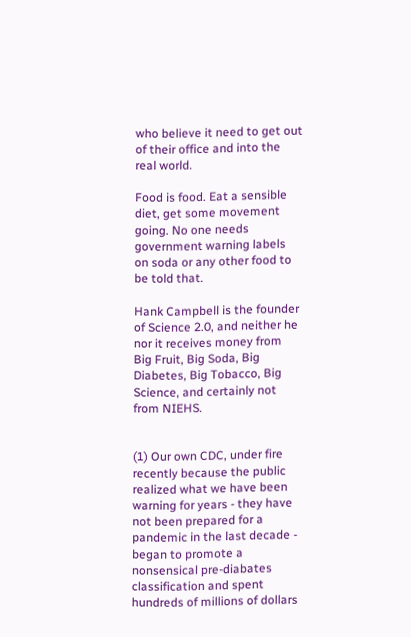who believe it need to get out of their office and into the real world.

Food is food. Eat a sensible diet, get some movement going. No one needs government warning labels on soda or any other food to be told that.

Hank Campbell is the founder of Science 2.0, and neither he nor it receives money from Big Fruit, Big Soda, Big Diabetes, Big Tobacco, Big Science, and certainly not from NIEHS.


(1) Our own CDC, under fire recently because the public realized what we have been warning for years - they have not been prepared for a pandemic in the last decade - began to promote a nonsensical pre-diabates classification and spent hundreds of millions of dollars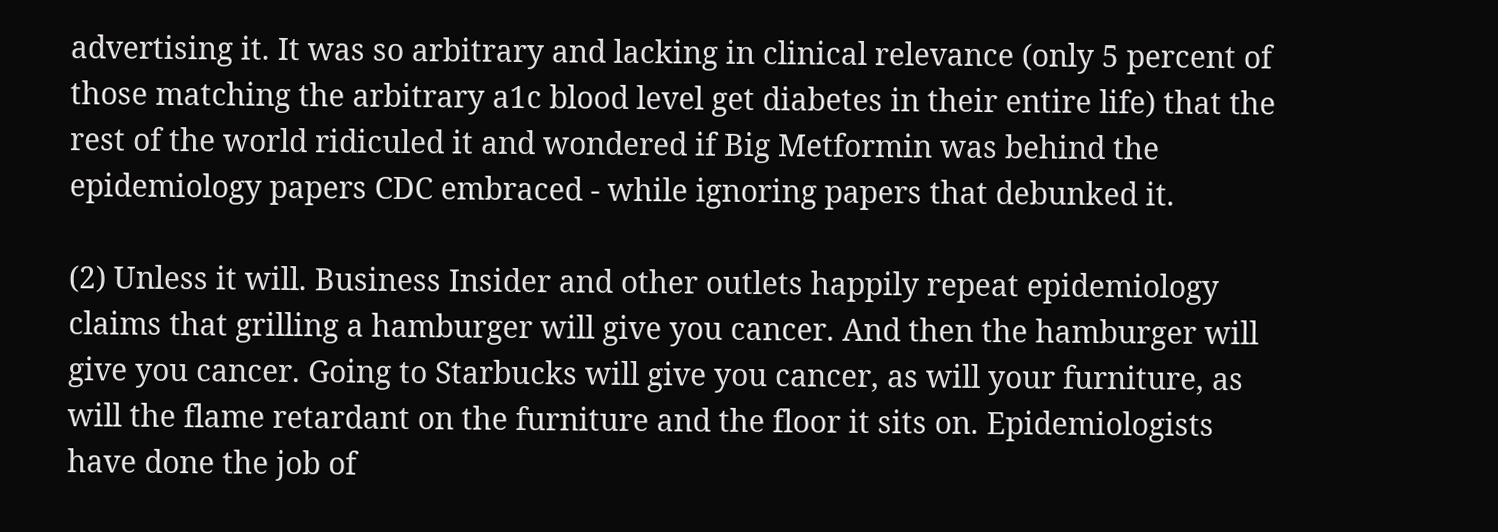advertising it. It was so arbitrary and lacking in clinical relevance (only 5 percent of those matching the arbitrary a1c blood level get diabetes in their entire life) that the rest of the world ridiculed it and wondered if Big Metformin was behind the epidemiology papers CDC embraced - while ignoring papers that debunked it.

(2) Unless it will. Business Insider and other outlets happily repeat epidemiology claims that grilling a hamburger will give you cancer. And then the hamburger will give you cancer. Going to Starbucks will give you cancer, as will your furniture, as will the flame retardant on the furniture and the floor it sits on. Epidemiologists have done the job of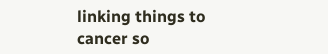linking things to cancer so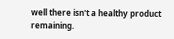well there isn't a healthy product remaining.